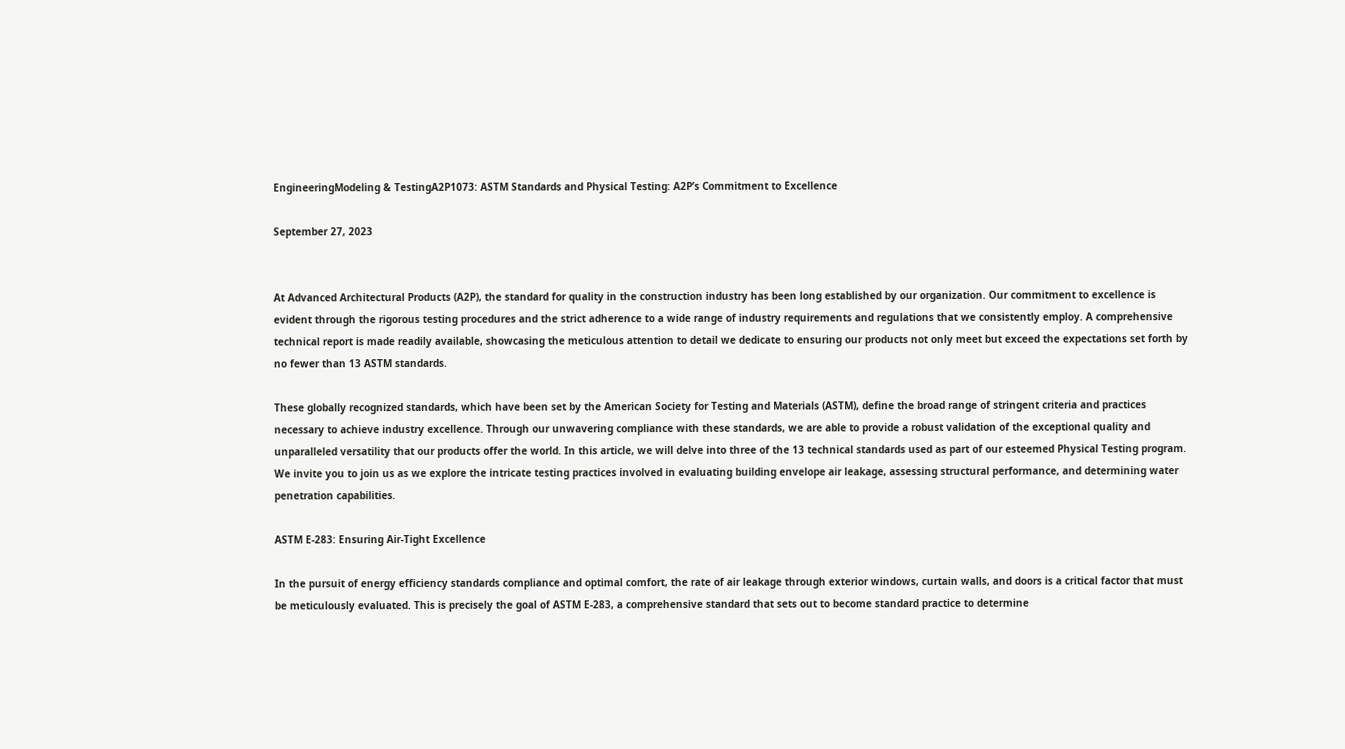EngineeringModeling & TestingA2P1073: ASTM Standards and Physical Testing: A2P’s Commitment to Excellence

September 27, 2023


At Advanced Architectural Products (A2P), the standard for quality in the construction industry has been long established by our organization. Our commitment to excellence is evident through the rigorous testing procedures and the strict adherence to a wide range of industry requirements and regulations that we consistently employ. A comprehensive technical report is made readily available, showcasing the meticulous attention to detail we dedicate to ensuring our products not only meet but exceed the expectations set forth by no fewer than 13 ASTM standards.

These globally recognized standards, which have been set by the American Society for Testing and Materials (ASTM), define the broad range of stringent criteria and practices necessary to achieve industry excellence. Through our unwavering compliance with these standards, we are able to provide a robust validation of the exceptional quality and unparalleled versatility that our products offer the world. In this article, we will delve into three of the 13 technical standards used as part of our esteemed Physical Testing program. We invite you to join us as we explore the intricate testing practices involved in evaluating building envelope air leakage, assessing structural performance, and determining water penetration capabilities.

ASTM E-283: Ensuring Air-Tight Excellence

In the pursuit of energy efficiency standards compliance and optimal comfort, the rate of air leakage through exterior windows, curtain walls, and doors is a critical factor that must be meticulously evaluated. This is precisely the goal of ASTM E-283, a comprehensive standard that sets out to become standard practice to determine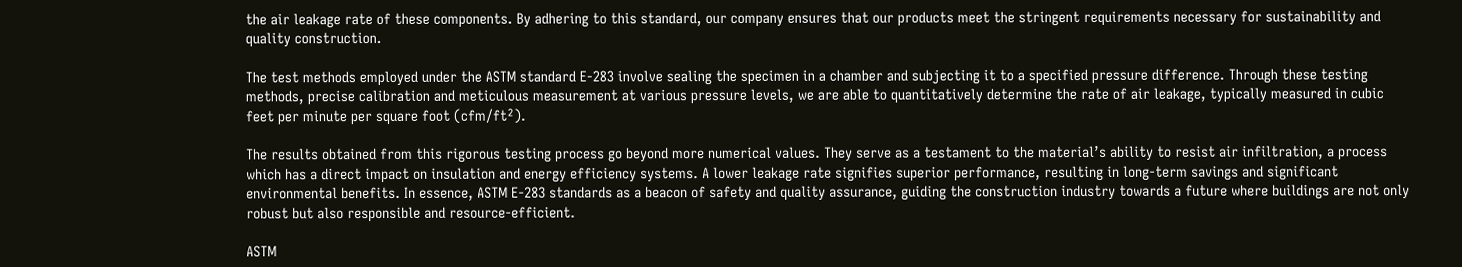the air leakage rate of these components. By adhering to this standard, our company ensures that our products meet the stringent requirements necessary for sustainability and quality construction.

The test methods employed under the ASTM standard E-283 involve sealing the specimen in a chamber and subjecting it to a specified pressure difference. Through these testing methods, precise calibration and meticulous measurement at various pressure levels, we are able to quantitatively determine the rate of air leakage, typically measured in cubic feet per minute per square foot (cfm/ft²).

The results obtained from this rigorous testing process go beyond more numerical values. They serve as a testament to the material’s ability to resist air infiltration, a process which has a direct impact on insulation and energy efficiency systems. A lower leakage rate signifies superior performance, resulting in long-term savings and significant environmental benefits. In essence, ASTM E-283 standards as a beacon of safety and quality assurance, guiding the construction industry towards a future where buildings are not only robust but also responsible and resource-efficient.

ASTM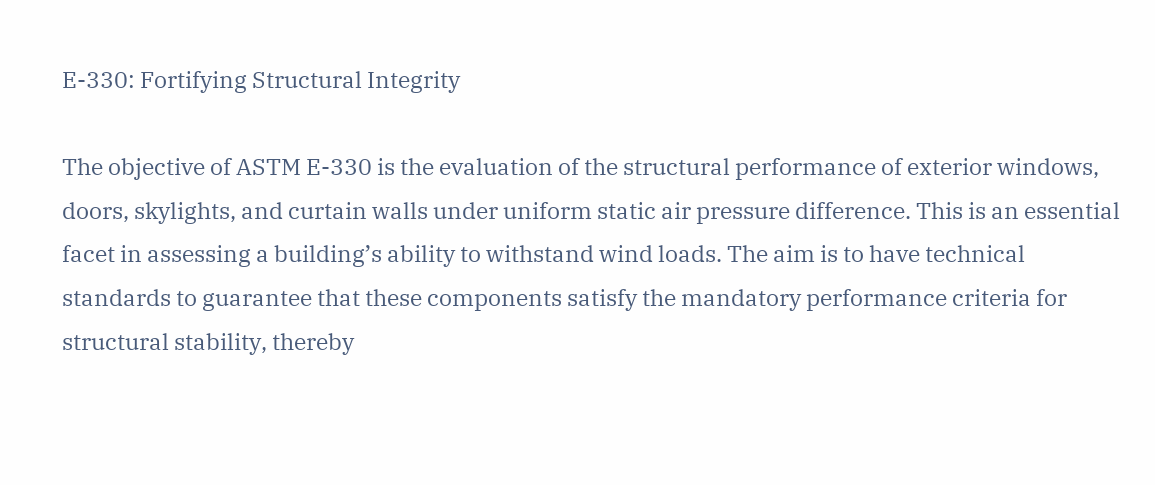E-330: Fortifying Structural Integrity

The objective of ASTM E-330 is the evaluation of the structural performance of exterior windows, doors, skylights, and curtain walls under uniform static air pressure difference. This is an essential facet in assessing a building’s ability to withstand wind loads. The aim is to have technical standards to guarantee that these components satisfy the mandatory performance criteria for structural stability, thereby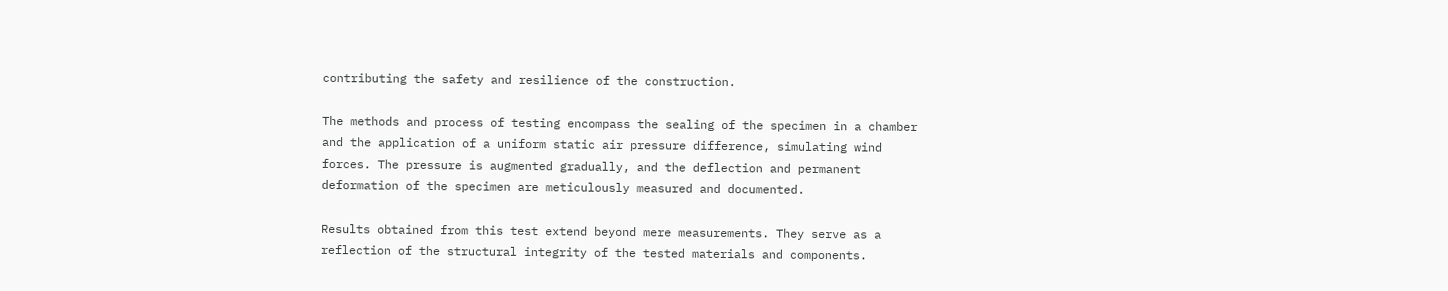contributing the safety and resilience of the construction.

The methods and process of testing encompass the sealing of the specimen in a chamber and the application of a uniform static air pressure difference, simulating wind forces. The pressure is augmented gradually, and the deflection and permanent deformation of the specimen are meticulously measured and documented.

Results obtained from this test extend beyond mere measurements. They serve as a reflection of the structural integrity of the tested materials and components.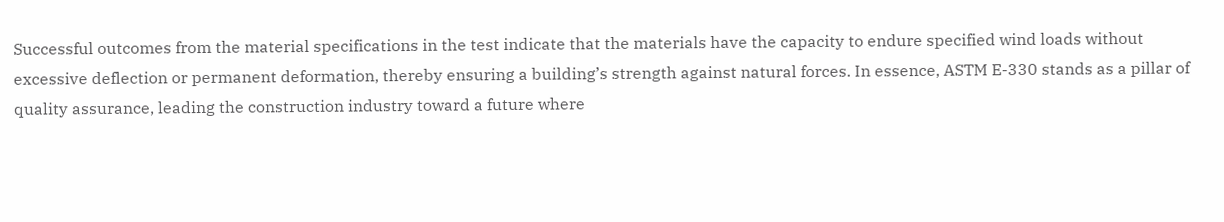Successful outcomes from the material specifications in the test indicate that the materials have the capacity to endure specified wind loads without excessive deflection or permanent deformation, thereby ensuring a building’s strength against natural forces. In essence, ASTM E-330 stands as a pillar of quality assurance, leading the construction industry toward a future where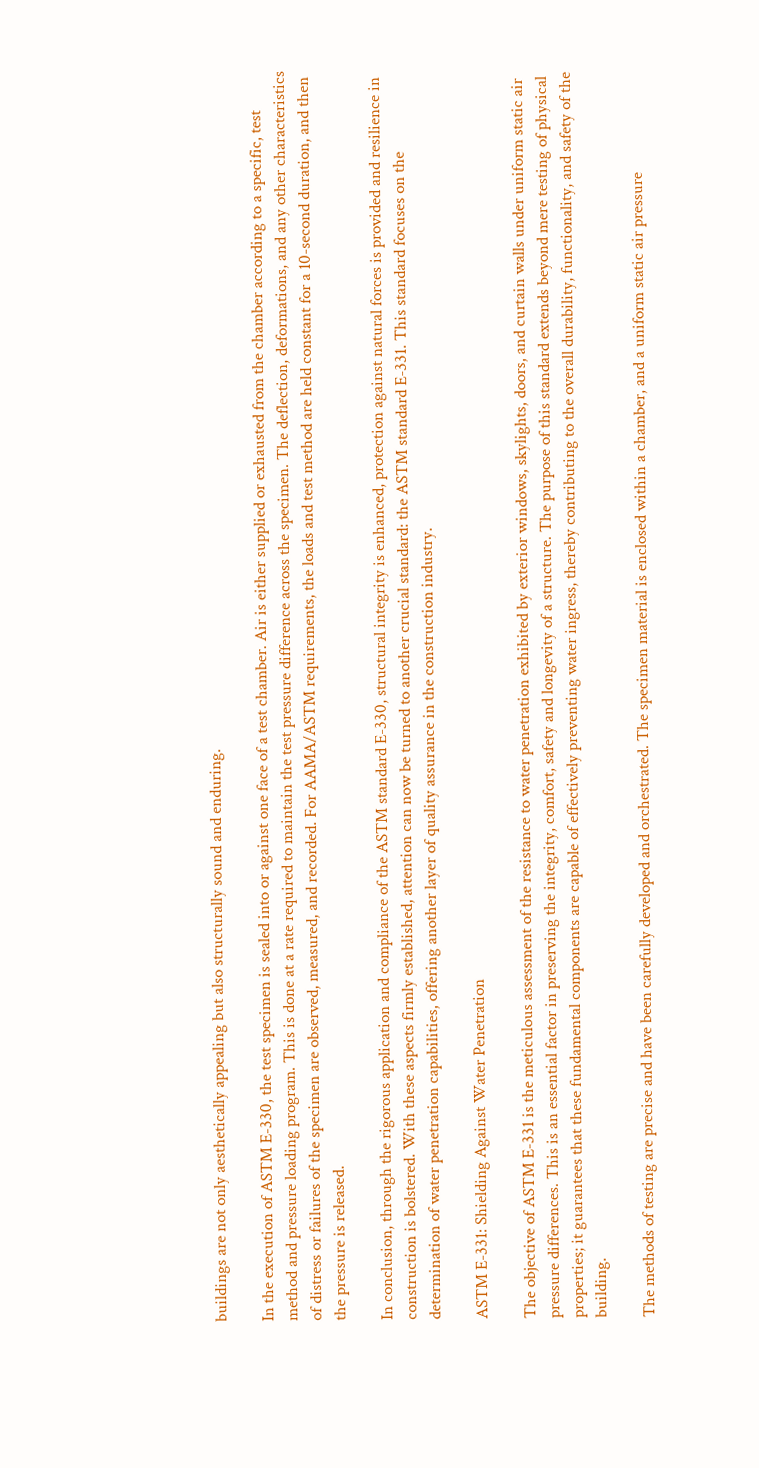buildings are not only aesthetically appealing but also structurally sound and enduring.

In the execution of ASTM E-330, the test specimen is sealed into or against one face of a test chamber. Air is either supplied or exhausted from the chamber according to a specific, test method and pressure loading program. This is done at a rate required to maintain the test pressure difference across the specimen. The deflection, deformations, and any other characteristics of distress or failures of the specimen are observed, measured, and recorded. For AAMA/ASTM requirements, the loads and test method are held constant for a 10-second duration, and then the pressure is released.

In conclusion, through the rigorous application and compliance of the ASTM standard E-330, structural integrity is enhanced, protection against natural forces is provided and resilience in construction is bolstered. With these aspects firmly established, attention can now be turned to another crucial standard: the ASTM standard E-331. This standard focuses on the determination of water penetration capabilities, offering another layer of quality assurance in the construction industry.

ASTM E-331: Shielding Against Water Penetration

The objective of ASTM E-331 is the meticulous assessment of the resistance to water penetration exhibited by exterior windows, skylights, doors, and curtain walls under uniform static air pressure differences. This is an essential factor in preserving the integrity, comfort, safety and longevity of a structure. The purpose of this standard extends beyond mere testing of physical properties; it guarantees that these fundamental components are capable of effectively preventing water ingress, thereby contributing to the overall durability, functionality, and safety of the building.

The methods of testing are precise and have been carefully developed and orchestrated. The specimen material is enclosed within a chamber, and a uniform static air pressure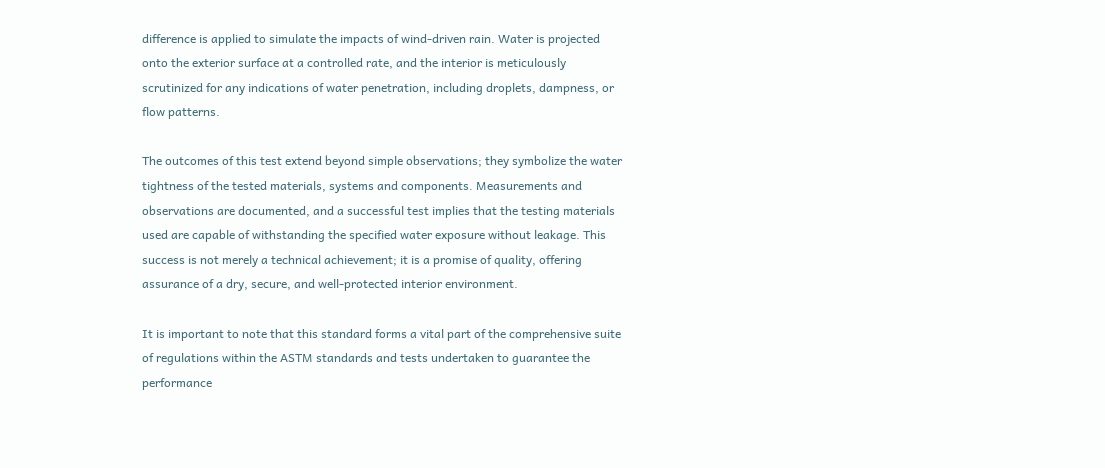difference is applied to simulate the impacts of wind-driven rain. Water is projected onto the exterior surface at a controlled rate, and the interior is meticulously scrutinized for any indications of water penetration, including droplets, dampness, or flow patterns.

The outcomes of this test extend beyond simple observations; they symbolize the water tightness of the tested materials, systems and components. Measurements and observations are documented, and a successful test implies that the testing materials used are capable of withstanding the specified water exposure without leakage. This success is not merely a technical achievement; it is a promise of quality, offering assurance of a dry, secure, and well-protected interior environment.

It is important to note that this standard forms a vital part of the comprehensive suite of regulations within the ASTM standards and tests undertaken to guarantee the performance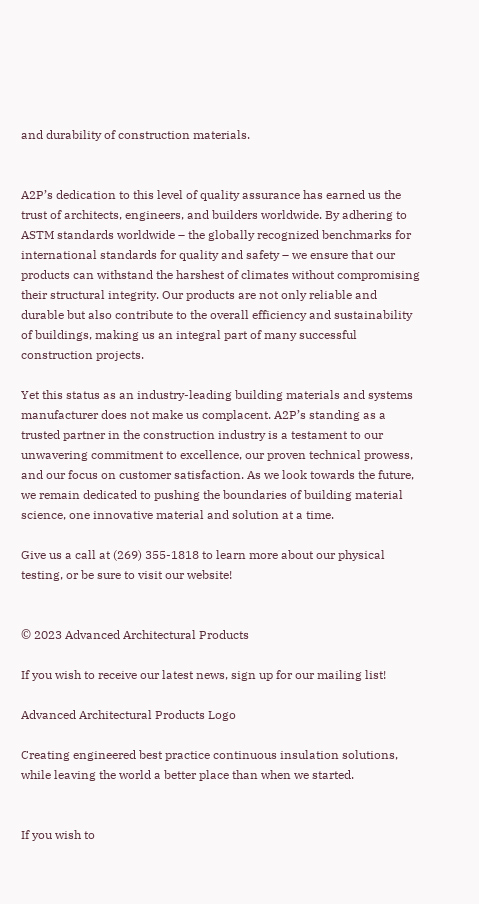and durability of construction materials.


A2P’s dedication to this level of quality assurance has earned us the trust of architects, engineers, and builders worldwide. By adhering to ASTM standards worldwide – the globally recognized benchmarks for international standards for quality and safety – we ensure that our products can withstand the harshest of climates without compromising their structural integrity. Our products are not only reliable and durable but also contribute to the overall efficiency and sustainability of buildings, making us an integral part of many successful construction projects.

Yet this status as an industry-leading building materials and systems manufacturer does not make us complacent. A2P’s standing as a trusted partner in the construction industry is a testament to our unwavering commitment to excellence, our proven technical prowess, and our focus on customer satisfaction. As we look towards the future, we remain dedicated to pushing the boundaries of building material science, one innovative material and solution at a time.

Give us a call at (269) 355-1818 to learn more about our physical testing, or be sure to visit our website!


© 2023 Advanced Architectural Products

If you wish to receive our latest news, sign up for our mailing list!

Advanced Architectural Products Logo

Creating engineered best practice continuous insulation solutions, while leaving the world a better place than when we started.


If you wish to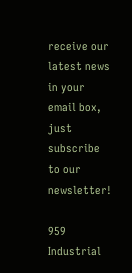receive our latest news in your email box, just subscribe to our newsletter!

959 Industrial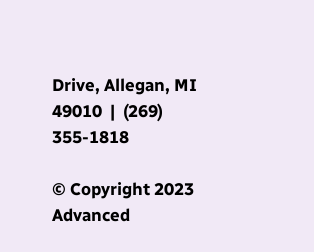Drive, Allegan, MI 49010  |  (269) 355-1818

© Copyright 2023 Advanced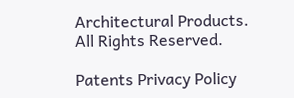Architectural Products. All Rights Reserved.

Patents Privacy Policy